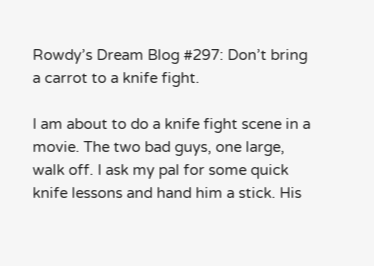Rowdy’s Dream Blog #297: Don’t bring a carrot to a knife fight.

I am about to do a knife fight scene in a movie. The two bad guys, one large, walk off. I ask my pal for some quick knife lessons and hand him a stick. His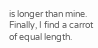is longer than mine. Finally, I find a carrot of equal length.